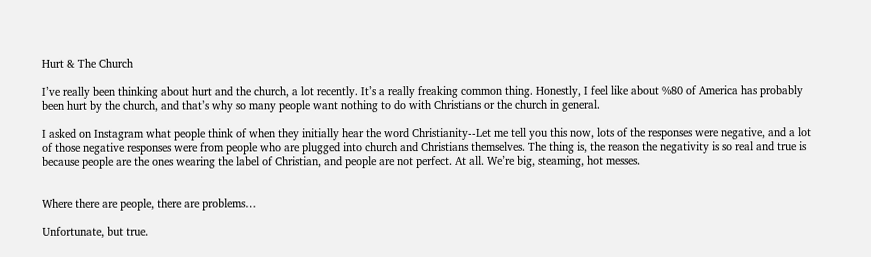Hurt & The Church

I’ve really been thinking about hurt and the church, a lot recently. It’s a really freaking common thing. Honestly, I feel like about %80 of America has probably been hurt by the church, and that’s why so many people want nothing to do with Christians or the church in general.

I asked on Instagram what people think of when they initially hear the word Christianity--Let me tell you this now, lots of the responses were negative, and a lot of those negative responses were from people who are plugged into church and Christians themselves. The thing is, the reason the negativity is so real and true is because people are the ones wearing the label of Christian, and people are not perfect. At all. We’re big, steaming, hot messes.


Where there are people, there are problems…

Unfortunate, but true.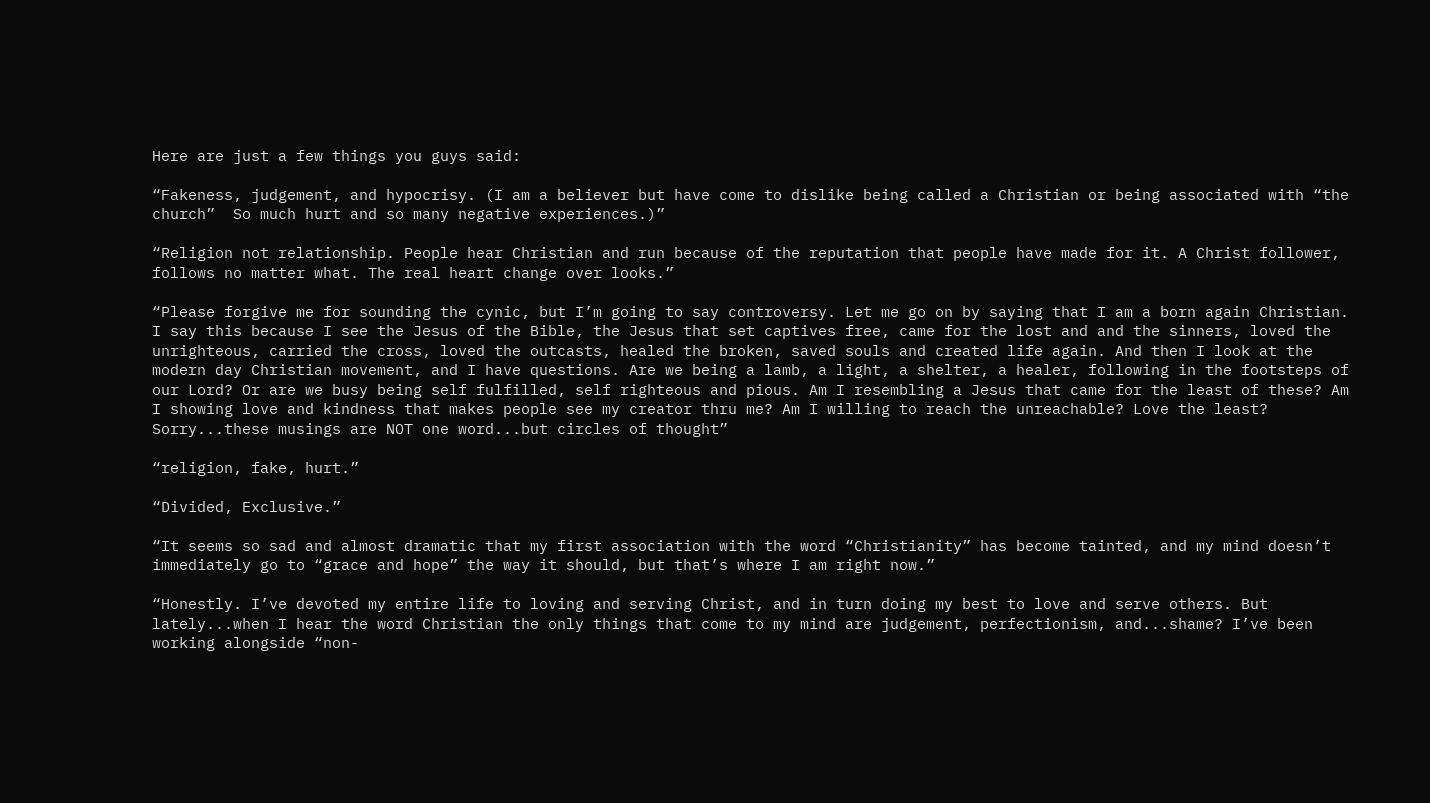Here are just a few things you guys said:

“Fakeness, judgement, and hypocrisy. (I am a believer but have come to dislike being called a Christian or being associated with “the church”  So much hurt and so many negative experiences.)”

“Religion not relationship. People hear Christian and run because of the reputation that people have made for it. A Christ follower, follows no matter what. The real heart change over looks.”

“Please forgive me for sounding the cynic, but I’m going to say controversy. Let me go on by saying that I am a born again Christian. I say this because I see the Jesus of the Bible, the Jesus that set captives free, came for the lost and and the sinners, loved the unrighteous, carried the cross, loved the outcasts, healed the broken, saved souls and created life again. And then I look at the modern day Christian movement, and I have questions. Are we being a lamb, a light, a shelter, a healer, following in the footsteps of our Lord? Or are we busy being self fulfilled, self righteous and pious. Am I resembling a Jesus that came for the least of these? Am I showing love and kindness that makes people see my creator thru me? Am I willing to reach the unreachable? Love the least? Sorry...these musings are NOT one word...but circles of thought”

“religion, fake, hurt.”

“Divided, Exclusive.”

“It seems so sad and almost dramatic that my first association with the word “Christianity” has become tainted, and my mind doesn’t immediately go to “grace and hope” the way it should, but that’s where I am right now.”

“Honestly. I’ve devoted my entire life to loving and serving Christ, and in turn doing my best to love and serve others. But lately...when I hear the word Christian the only things that come to my mind are judgement, perfectionism, and...shame? I’ve been working alongside “non-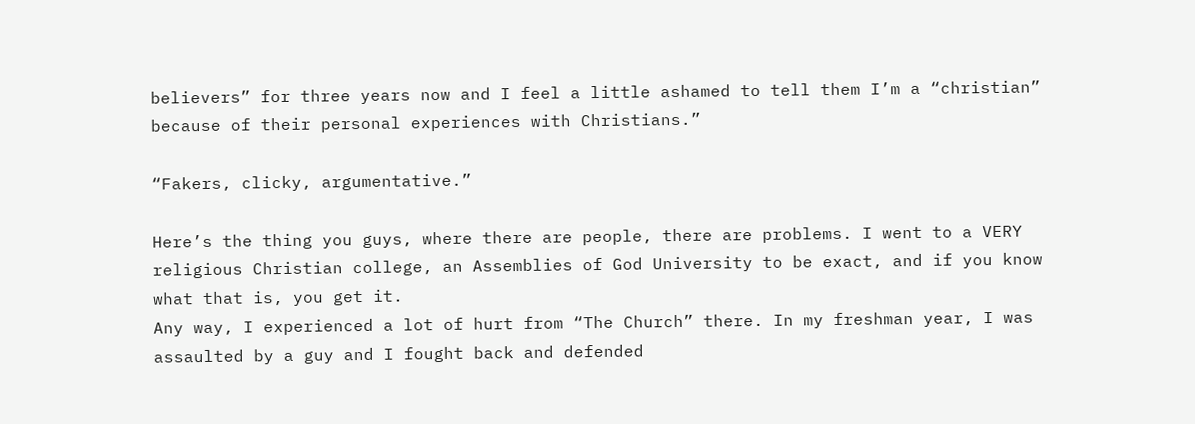believers” for three years now and I feel a little ashamed to tell them I’m a “christian” because of their personal experiences with Christians.”

“Fakers, clicky, argumentative.”

Here’s the thing you guys, where there are people, there are problems. I went to a VERY religious Christian college, an Assemblies of God University to be exact, and if you know what that is, you get it.
Any way, I experienced a lot of hurt from “The Church” there. In my freshman year, I was assaulted by a guy and I fought back and defended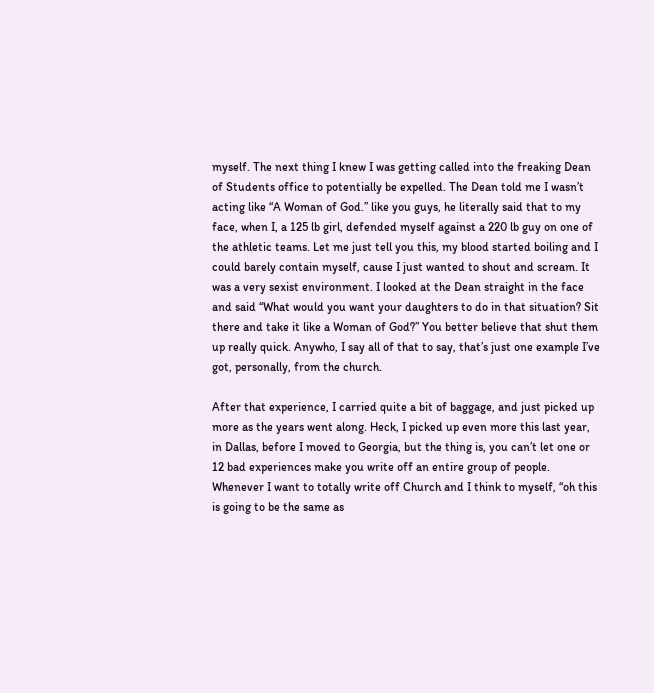myself. The next thing I knew I was getting called into the freaking Dean of Students office to potentially be expelled. The Dean told me I wasn’t acting like “A Woman of God.” like you guys, he literally said that to my face, when I, a 125 lb girl, defended myself against a 220 lb guy on one of the athletic teams. Let me just tell you this, my blood started boiling and I could barely contain myself, cause I just wanted to shout and scream. It was a very sexist environment. I looked at the Dean straight in the face and said “What would you want your daughters to do in that situation? Sit there and take it like a Woman of God?” You better believe that shut them up really quick. Anywho, I say all of that to say, that’s just one example I’ve got, personally, from the church.

After that experience, I carried quite a bit of baggage, and just picked up more as the years went along. Heck, I picked up even more this last year, in Dallas, before I moved to Georgia, but the thing is, you can’t let one or 12 bad experiences make you write off an entire group of people. Whenever I want to totally write off Church and I think to myself, “oh this is going to be the same as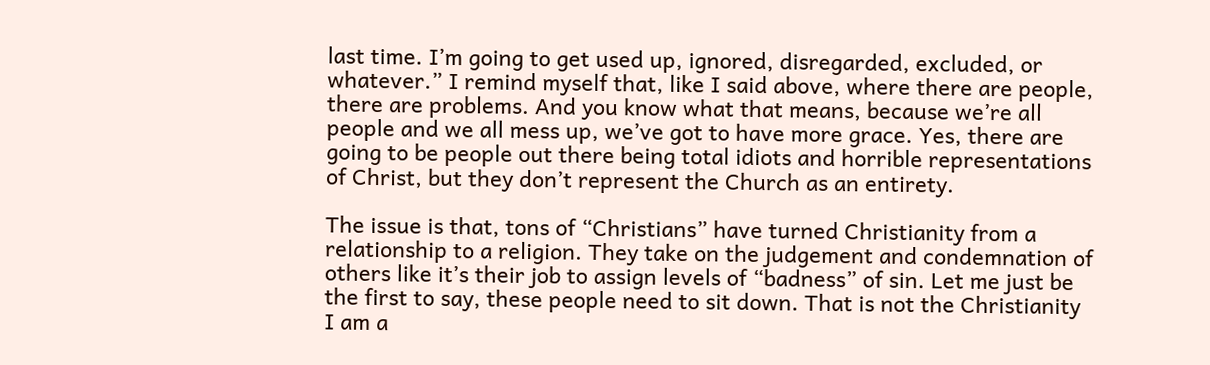last time. I’m going to get used up, ignored, disregarded, excluded, or whatever.” I remind myself that, like I said above, where there are people, there are problems. And you know what that means, because we’re all people and we all mess up, we’ve got to have more grace. Yes, there are going to be people out there being total idiots and horrible representations of Christ, but they don’t represent the Church as an entirety.

The issue is that, tons of “Christians” have turned Christianity from a relationship to a religion. They take on the judgement and condemnation of others like it’s their job to assign levels of “badness” of sin. Let me just be the first to say, these people need to sit down. That is not the Christianity I am a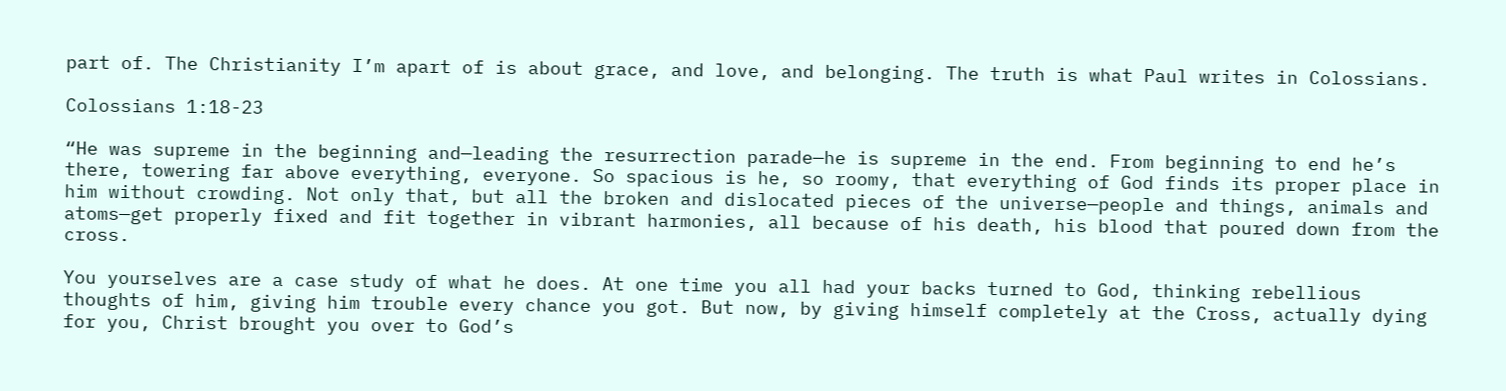part of. The Christianity I’m apart of is about grace, and love, and belonging. The truth is what Paul writes in Colossians.

Colossians 1:18-23

“He was supreme in the beginning and—leading the resurrection parade—he is supreme in the end. From beginning to end he’s there, towering far above everything, everyone. So spacious is he, so roomy, that everything of God finds its proper place in him without crowding. Not only that, but all the broken and dislocated pieces of the universe—people and things, animals and atoms—get properly fixed and fit together in vibrant harmonies, all because of his death, his blood that poured down from the cross.

You yourselves are a case study of what he does. At one time you all had your backs turned to God, thinking rebellious thoughts of him, giving him trouble every chance you got. But now, by giving himself completely at the Cross, actually dying for you, Christ brought you over to God’s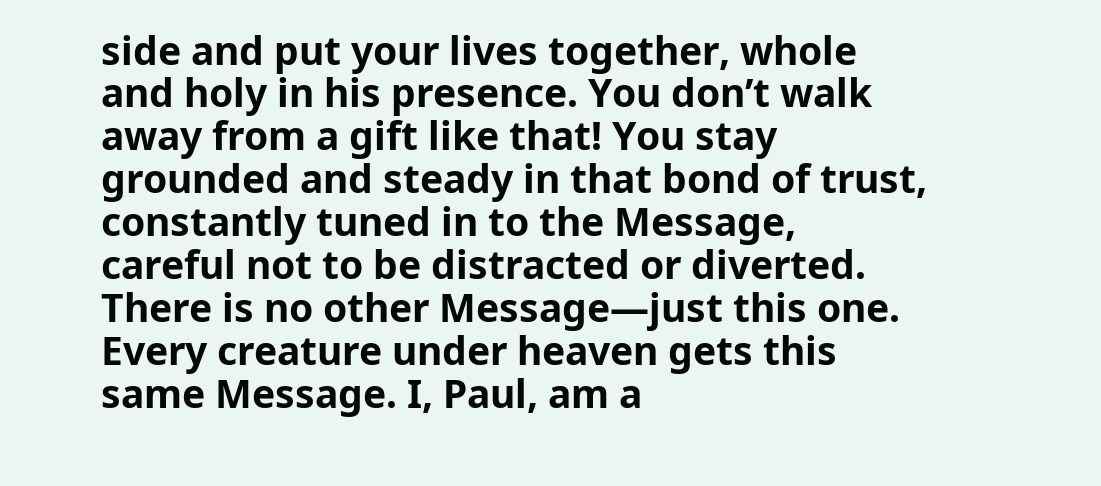side and put your lives together, whole and holy in his presence. You don’t walk away from a gift like that! You stay grounded and steady in that bond of trust, constantly tuned in to the Message, careful not to be distracted or diverted. There is no other Message—just this one. Every creature under heaven gets this same Message. I, Paul, am a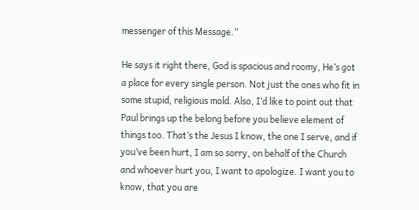messenger of this Message.”

He says it right there, God is spacious and roomy, He’s got a place for every single person. Not just the ones who fit in some stupid, religious mold. Also, I’d like to point out that Paul brings up the belong before you believe element of things too. That’s the Jesus I know, the one I serve, and if you’ve been hurt, I am so sorry, on behalf of the Church and whoever hurt you, I want to apologize. I want you to know, that you are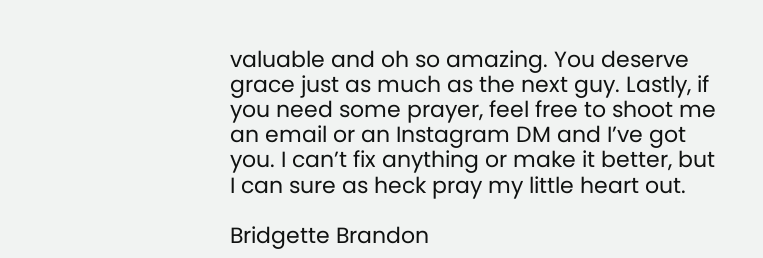valuable and oh so amazing. You deserve grace just as much as the next guy. Lastly, if you need some prayer, feel free to shoot me an email or an Instagram DM and I’ve got you. I can’t fix anything or make it better, but I can sure as heck pray my little heart out.

Bridgette Brandon